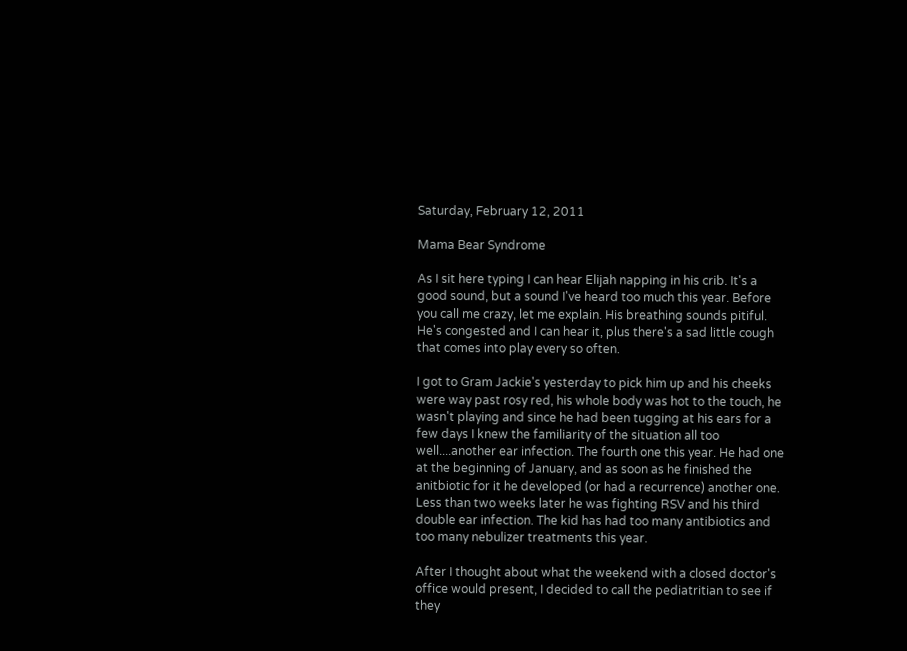Saturday, February 12, 2011

Mama Bear Syndrome

As I sit here typing I can hear Elijah napping in his crib. It's a good sound, but a sound I've heard too much this year. Before you call me crazy, let me explain. His breathing sounds pitiful. He's congested and I can hear it, plus there's a sad little cough that comes into play every so often.

I got to Gram Jackie's yesterday to pick him up and his cheeks were way past rosy red, his whole body was hot to the touch, he wasn't playing and since he had been tugging at his ears for a few days I knew the familiarity of the situation all too well....another ear infection. The fourth one this year. He had one at the beginning of January, and as soon as he finished the anitbiotic for it he developed (or had a recurrence) another one. Less than two weeks later he was fighting RSV and his third double ear infection. The kid has had too many antibiotics and too many nebulizer treatments this year.

After I thought about what the weekend with a closed doctor's office would present, I decided to call the pediatritian to see if they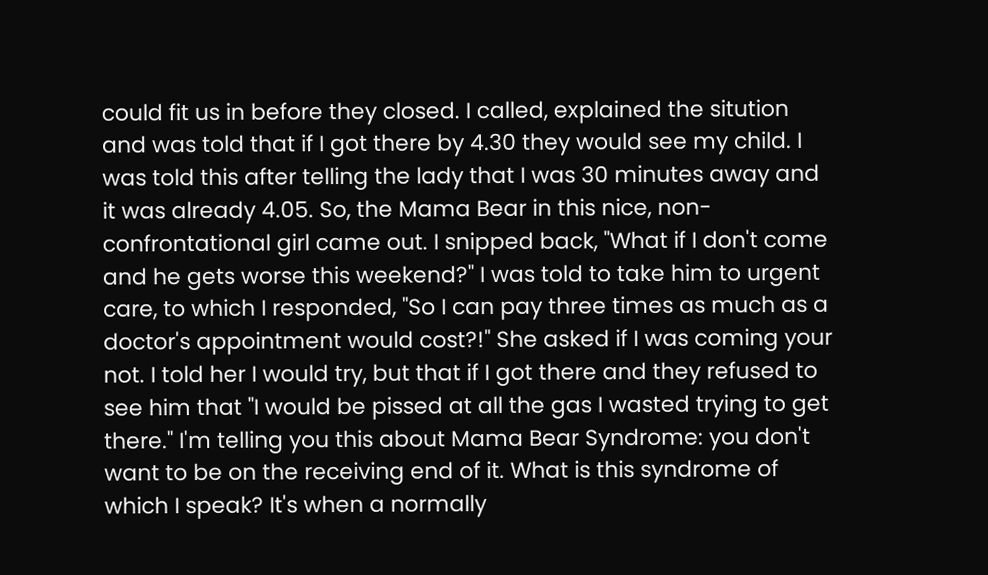could fit us in before they closed. I called, explained the sitution and was told that if I got there by 4.30 they would see my child. I was told this after telling the lady that I was 30 minutes away and it was already 4.05. So, the Mama Bear in this nice, non-confrontational girl came out. I snipped back, "What if I don't come and he gets worse this weekend?" I was told to take him to urgent care, to which I responded, "So I can pay three times as much as a doctor's appointment would cost?!" She asked if I was coming your not. I told her I would try, but that if I got there and they refused to see him that "I would be pissed at all the gas I wasted trying to get there." I'm telling you this about Mama Bear Syndrome: you don't want to be on the receiving end of it. What is this syndrome of which I speak? It's when a normally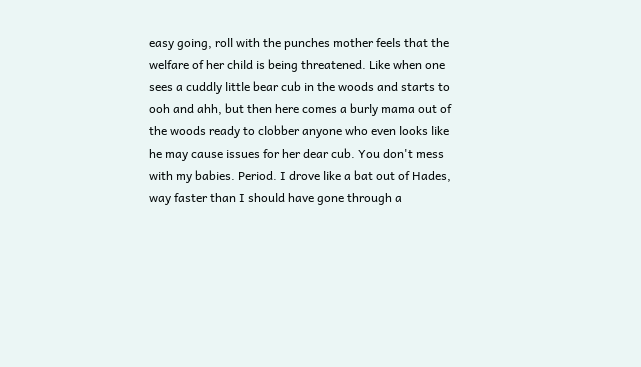easy going, roll with the punches mother feels that the welfare of her child is being threatened. Like when one sees a cuddly little bear cub in the woods and starts to ooh and ahh, but then here comes a burly mama out of the woods ready to clobber anyone who even looks like he may cause issues for her dear cub. You don't mess with my babies. Period. I drove like a bat out of Hades, way faster than I should have gone through a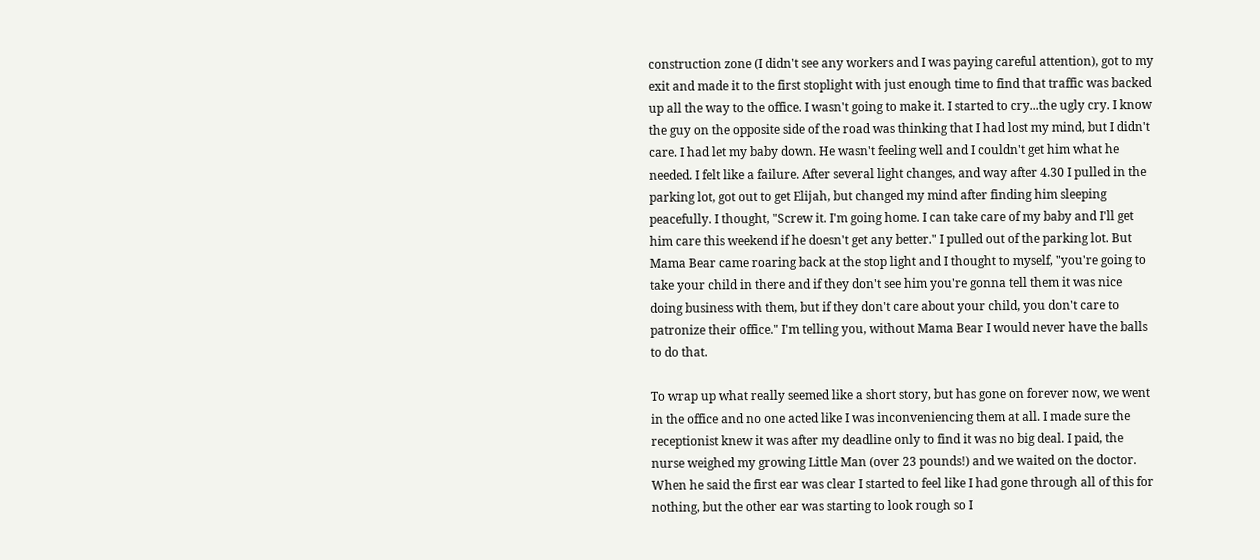construction zone (I didn't see any workers and I was paying careful attention), got to my exit and made it to the first stoplight with just enough time to find that traffic was backed up all the way to the office. I wasn't going to make it. I started to cry...the ugly cry. I know the guy on the opposite side of the road was thinking that I had lost my mind, but I didn't care. I had let my baby down. He wasn't feeling well and I couldn't get him what he needed. I felt like a failure. After several light changes, and way after 4.30 I pulled in the parking lot, got out to get Elijah, but changed my mind after finding him sleeping peacefully. I thought, "Screw it. I'm going home. I can take care of my baby and I'll get him care this weekend if he doesn't get any better." I pulled out of the parking lot. But Mama Bear came roaring back at the stop light and I thought to myself, "you're going to take your child in there and if they don't see him you're gonna tell them it was nice doing business with them, but if they don't care about your child, you don't care to patronize their office." I'm telling you, without Mama Bear I would never have the balls to do that.

To wrap up what really seemed like a short story, but has gone on forever now, we went in the office and no one acted like I was inconveniencing them at all. I made sure the receptionist knew it was after my deadline only to find it was no big deal. I paid, the nurse weighed my growing Little Man (over 23 pounds!) and we waited on the doctor. When he said the first ear was clear I started to feel like I had gone through all of this for nothing, but the other ear was starting to look rough so I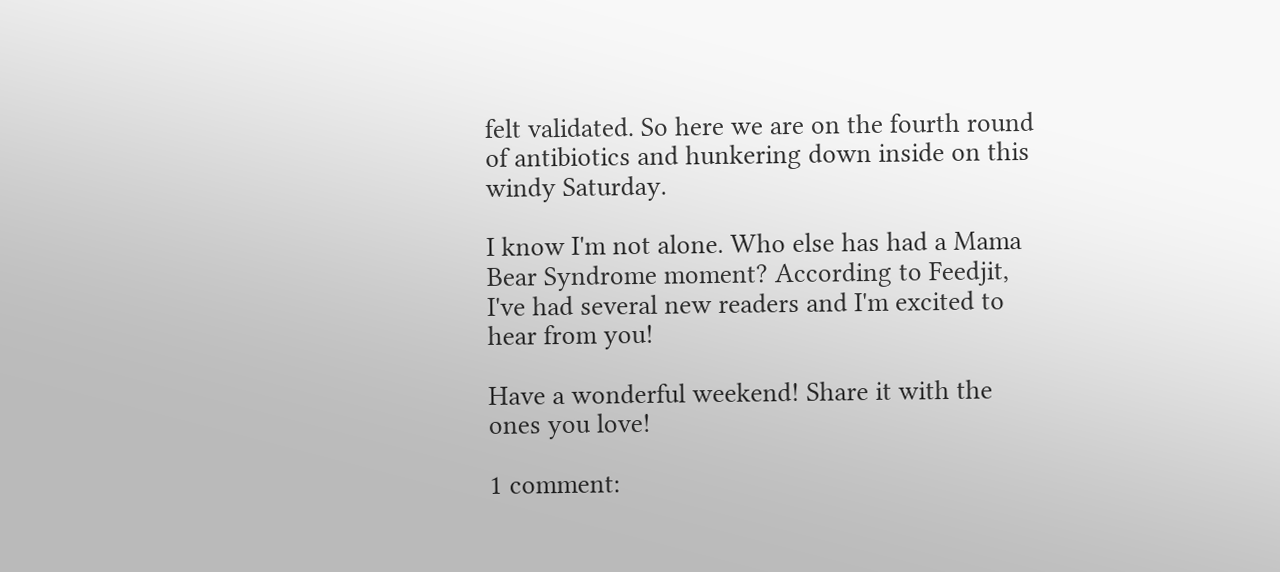felt validated. So here we are on the fourth round of antibiotics and hunkering down inside on this windy Saturday.

I know I'm not alone. Who else has had a Mama Bear Syndrome moment? According to Feedjit, I've had several new readers and I'm excited to hear from you!

Have a wonderful weekend! Share it with the ones you love!

1 comment: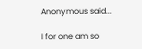Anonymous said...

I for one am so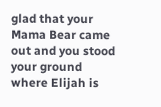glad that your Mama Bear came out and you stood your ground where Elijah is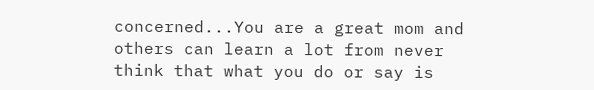concerned...You are a great mom and others can learn a lot from never think that what you do or say is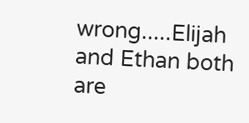wrong.....Elijah and Ethan both are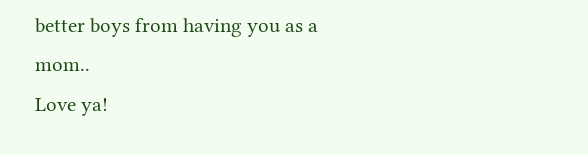better boys from having you as a mom..
Love ya!